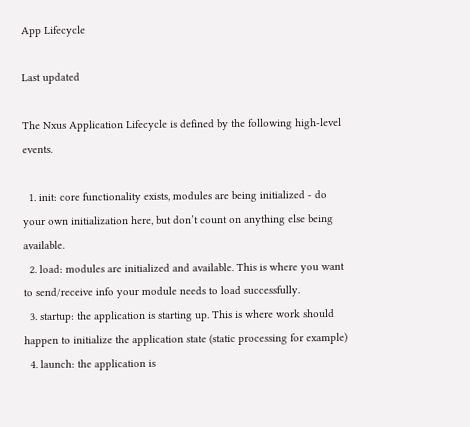App Lifecycle

Last updated

The Nxus Application Lifecycle is defined by the following high-level events.

  1. init: core functionality exists, modules are being initialized - do your own initialization here, but don’t count on anything else being available.
  2. load: modules are initialized and available. This is where you want to send/receive info your module needs to load successfully.
  3. startup: the application is starting up. This is where work should happen to initialize the application state (static processing for example)
  4. launch: the application is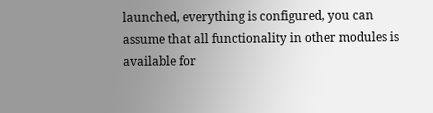launched, everything is configured, you can assume that all functionality in other modules is available for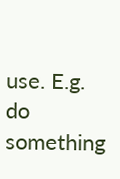use. E.g. do something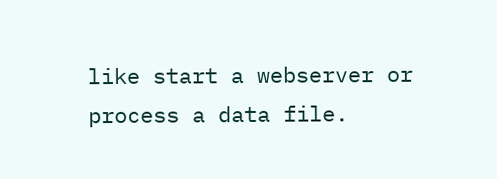like start a webserver or process a data file.